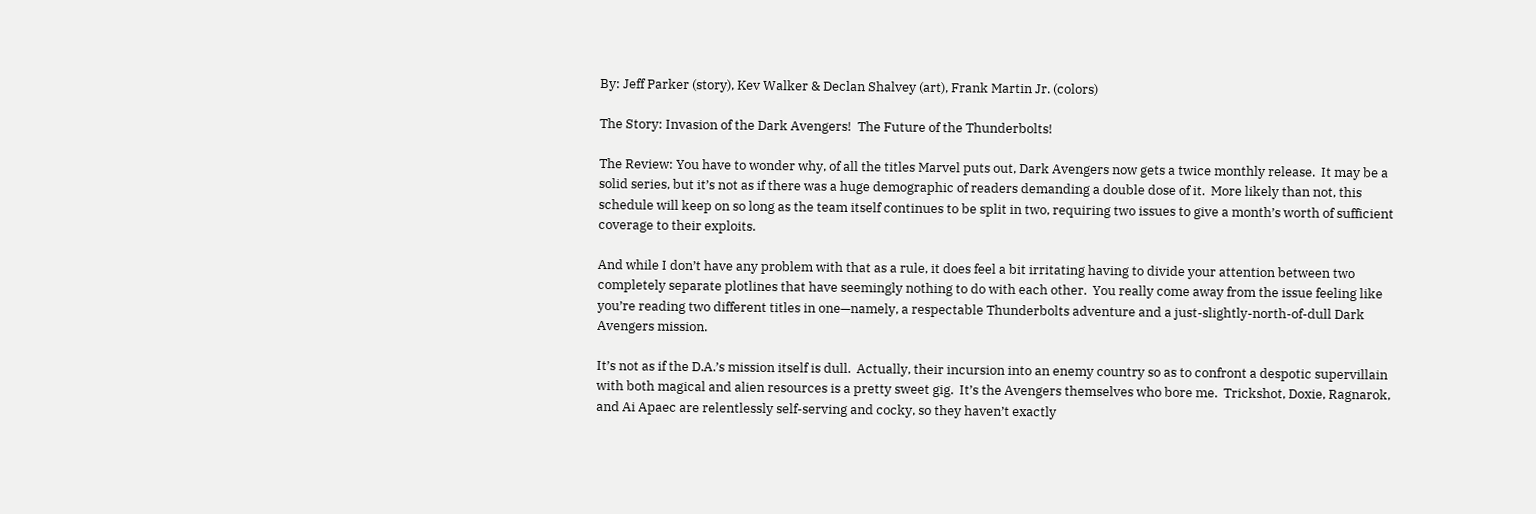By: Jeff Parker (story), Kev Walker & Declan Shalvey (art), Frank Martin Jr. (colors)

The Story: Invasion of the Dark Avengers!  The Future of the Thunderbolts!

The Review: You have to wonder why, of all the titles Marvel puts out, Dark Avengers now gets a twice monthly release.  It may be a solid series, but it’s not as if there was a huge demographic of readers demanding a double dose of it.  More likely than not, this schedule will keep on so long as the team itself continues to be split in two, requiring two issues to give a month’s worth of sufficient coverage to their exploits.

And while I don’t have any problem with that as a rule, it does feel a bit irritating having to divide your attention between two completely separate plotlines that have seemingly nothing to do with each other.  You really come away from the issue feeling like you’re reading two different titles in one—namely, a respectable Thunderbolts adventure and a just-slightly-north-of-dull Dark Avengers mission.

It’s not as if the D.A.’s mission itself is dull.  Actually, their incursion into an enemy country so as to confront a despotic supervillain with both magical and alien resources is a pretty sweet gig.  It’s the Avengers themselves who bore me.  Trickshot, Doxie, Ragnarok, and Ai Apaec are relentlessly self-serving and cocky, so they haven’t exactly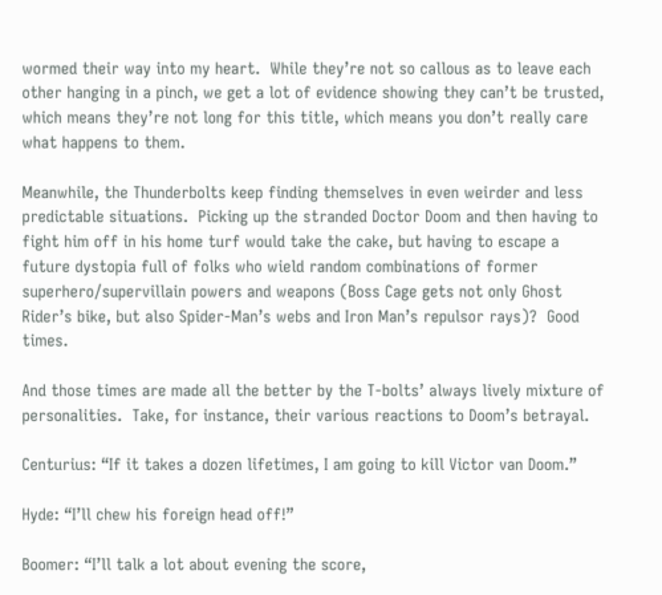wormed their way into my heart.  While they’re not so callous as to leave each other hanging in a pinch, we get a lot of evidence showing they can’t be trusted, which means they’re not long for this title, which means you don’t really care what happens to them.

Meanwhile, the Thunderbolts keep finding themselves in even weirder and less predictable situations.  Picking up the stranded Doctor Doom and then having to fight him off in his home turf would take the cake, but having to escape a future dystopia full of folks who wield random combinations of former superhero/supervillain powers and weapons (Boss Cage gets not only Ghost Rider’s bike, but also Spider-Man’s webs and Iron Man’s repulsor rays)?  Good times.

And those times are made all the better by the T-bolts’ always lively mixture of personalities.  Take, for instance, their various reactions to Doom’s betrayal.

Centurius: “If it takes a dozen lifetimes, I am going to kill Victor van Doom.”

Hyde: “I’ll chew his foreign head off!”

Boomer: “I’ll talk a lot about evening the score,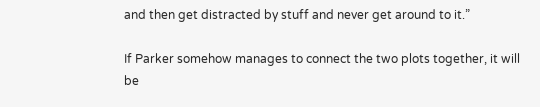and then get distracted by stuff and never get around to it.”

If Parker somehow manages to connect the two plots together, it will be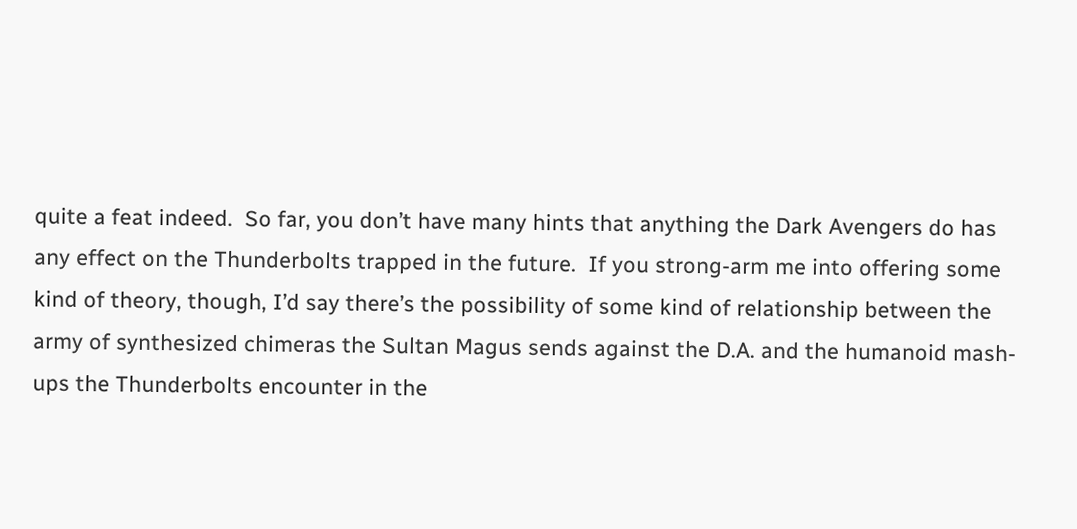quite a feat indeed.  So far, you don’t have many hints that anything the Dark Avengers do has any effect on the Thunderbolts trapped in the future.  If you strong-arm me into offering some kind of theory, though, I’d say there’s the possibility of some kind of relationship between the army of synthesized chimeras the Sultan Magus sends against the D.A. and the humanoid mash-ups the Thunderbolts encounter in the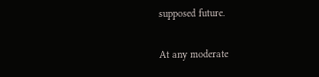supposed future.

At any moderate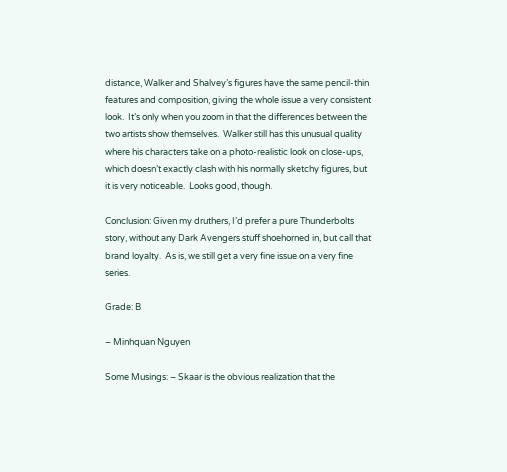distance, Walker and Shalvey’s figures have the same pencil-thin features and composition, giving the whole issue a very consistent look.  It’s only when you zoom in that the differences between the two artists show themselves.  Walker still has this unusual quality where his characters take on a photo-realistic look on close-ups, which doesn’t exactly clash with his normally sketchy figures, but it is very noticeable.  Looks good, though.

Conclusion: Given my druthers, I’d prefer a pure Thunderbolts story, without any Dark Avengers stuff shoehorned in, but call that brand loyalty.  As is, we still get a very fine issue on a very fine series.

Grade: B

– Minhquan Nguyen

Some Musings: – Skaar is the obvious realization that the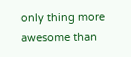only thing more awesome than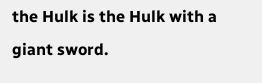the Hulk is the Hulk with a giant sword.